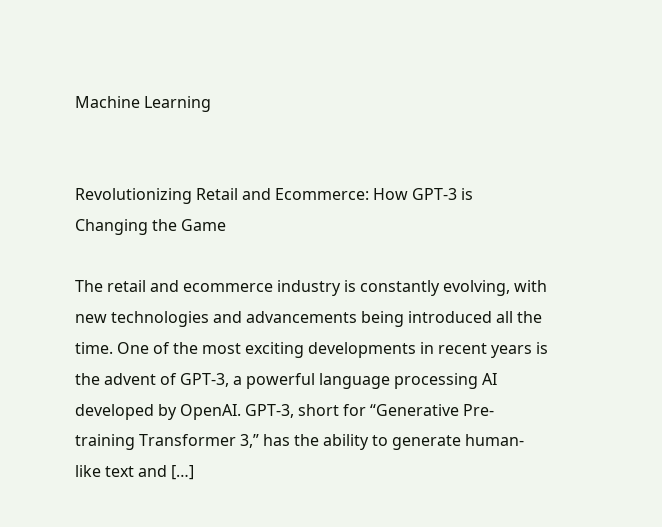Machine Learning


Revolutionizing Retail and Ecommerce: How GPT-3 is Changing the Game

The retail and ecommerce industry is constantly evolving, with new technologies and advancements being introduced all the time. One of the most exciting developments in recent years is the advent of GPT-3, a powerful language processing AI developed by OpenAI. GPT-3, short for “Generative Pre-training Transformer 3,” has the ability to generate human-like text and […]